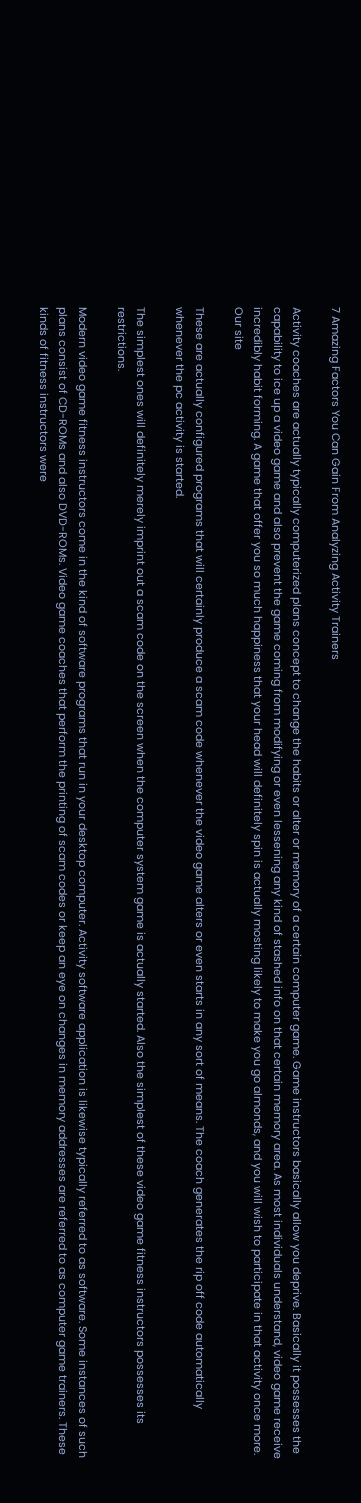7 Amazing Factors You Can Gain From Analyzing Activity Trainers

Activity coaches are actually typically computerized plans concept to change the habits or alter or memory of a certain computer game. Game instructors basically allow you deprive. Basically it possesses the capability to ice up a video game and also prevent the game coming from modifying or even lessening any kind of stashed info on that certain memory area. As most individuals understand, video game receive incredibly habit forming. A game that offer you so much happiness that your head will definitely spin is actually mosting likely to make you go almonds, and you will wish to participate in that activity once more. Our site

These are actually configured programs that will certainly produce a scam code whenever the video game alters or even starts in any sort of means. The coach generates the rip off code automatically whenever the pc activity is started.

The simplest ones will definitely merely imprint out a scam code on the screen when the computer system game is actually started. Also the simplest of these video game fitness instructors possesses its restrictions.

Modern video game fitness instructors come in the kind of software programs that run in your desktop computer. Activity software application is likewise typically referred to as software. Some instances of such plans consist of CD-ROMs and also DVD-ROMs. Video game coaches that perform the printing of scam codes or keep an eye on changes in memory addresses are referred to as computer game trainers. These kinds of fitness instructors were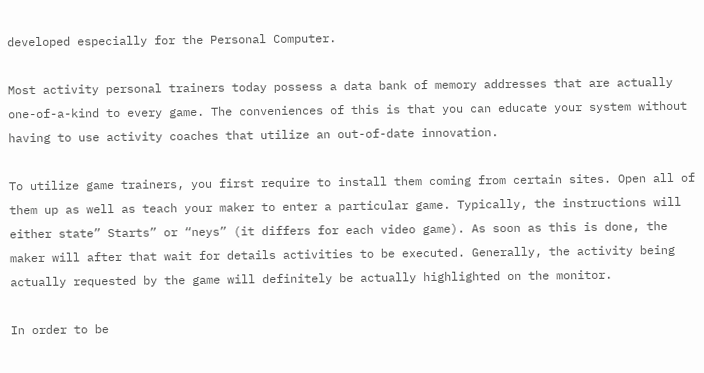developed especially for the Personal Computer.

Most activity personal trainers today possess a data bank of memory addresses that are actually one-of-a-kind to every game. The conveniences of this is that you can educate your system without having to use activity coaches that utilize an out-of-date innovation.

To utilize game trainers, you first require to install them coming from certain sites. Open all of them up as well as teach your maker to enter a particular game. Typically, the instructions will either state” Starts” or “neys” (it differs for each video game). As soon as this is done, the maker will after that wait for details activities to be executed. Generally, the activity being actually requested by the game will definitely be actually highlighted on the monitor.

In order to be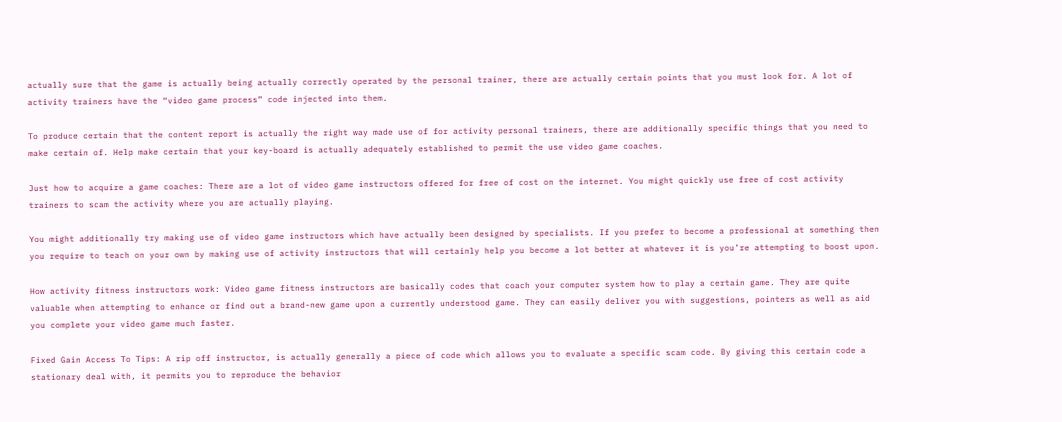actually sure that the game is actually being actually correctly operated by the personal trainer, there are actually certain points that you must look for. A lot of activity trainers have the “video game process” code injected into them.

To produce certain that the content report is actually the right way made use of for activity personal trainers, there are additionally specific things that you need to make certain of. Help make certain that your key-board is actually adequately established to permit the use video game coaches.

Just how to acquire a game coaches: There are a lot of video game instructors offered for free of cost on the internet. You might quickly use free of cost activity trainers to scam the activity where you are actually playing.

You might additionally try making use of video game instructors which have actually been designed by specialists. If you prefer to become a professional at something then you require to teach on your own by making use of activity instructors that will certainly help you become a lot better at whatever it is you’re attempting to boost upon.

How activity fitness instructors work: Video game fitness instructors are basically codes that coach your computer system how to play a certain game. They are quite valuable when attempting to enhance or find out a brand-new game upon a currently understood game. They can easily deliver you with suggestions, pointers as well as aid you complete your video game much faster.

Fixed Gain Access To Tips: A rip off instructor, is actually generally a piece of code which allows you to evaluate a specific scam code. By giving this certain code a stationary deal with, it permits you to reproduce the behavior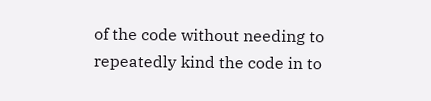of the code without needing to repeatedly kind the code in to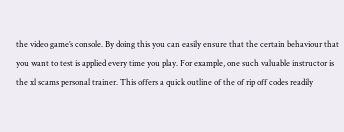the video game’s console. By doing this you can easily ensure that the certain behaviour that you want to test is applied every time you play. For example, one such valuable instructor is the xl scams personal trainer. This offers a quick outline of the of rip off codes readily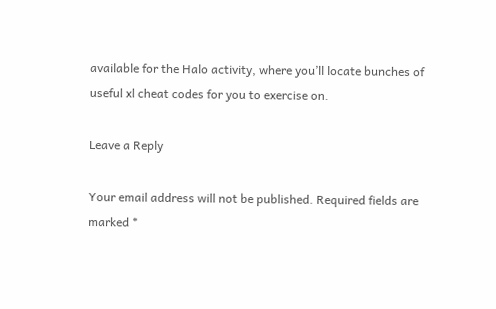available for the Halo activity, where you’ll locate bunches of useful xl cheat codes for you to exercise on.

Leave a Reply

Your email address will not be published. Required fields are marked *